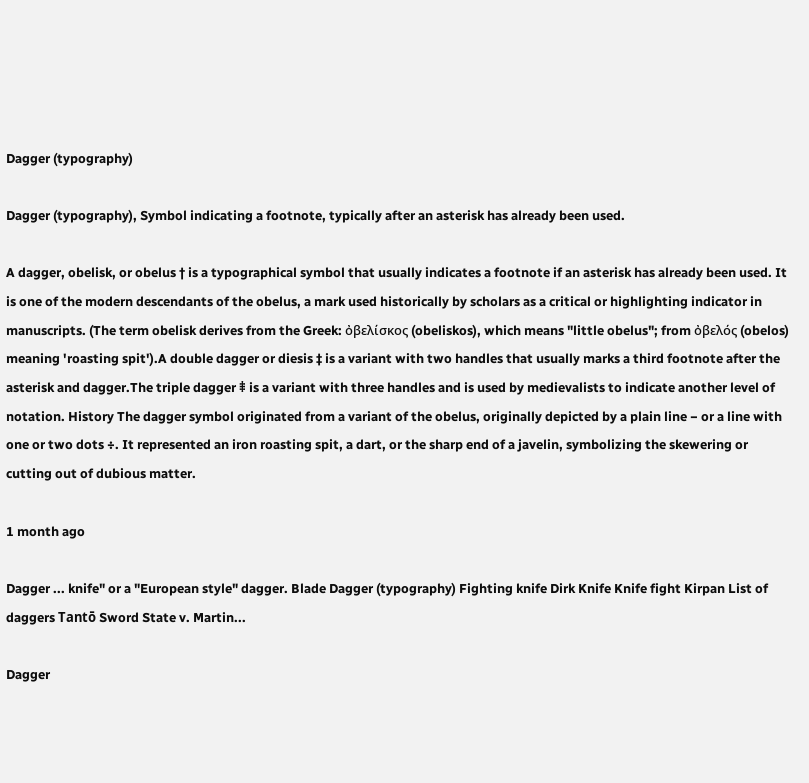Dagger (typography)

Dagger (typography), Symbol indicating a footnote, typically after an asterisk has already been used.

A dagger, obelisk, or obelus † is a typographical symbol that usually indicates a footnote if an asterisk has already been used. It is one of the modern descendants of the obelus, a mark used historically by scholars as a critical or highlighting indicator in manuscripts. (The term obelisk derives from the Greek: ὀβελίσκος (obeliskos), which means "little obelus"; from ὀβελός (obelos) meaning 'roasting spit').A double dagger or diesis ‡ is a variant with two handles that usually marks a third footnote after the asterisk and dagger.The triple dagger ⹋ is a variant with three handles and is used by medievalists to indicate another level of notation. History The dagger symbol originated from a variant of the obelus, originally depicted by a plain line − or a line with one or two dots ÷. It represented an iron roasting spit, a dart, or the sharp end of a javelin, symbolizing the skewering or cutting out of dubious matter.

1 month ago

Dagger ... knife" or a "European style" dagger. Blade Dagger (typography) Fighting knife Dirk Knife Knife fight Kirpan List of daggers Tantō Sword State v. Martin...

Dagger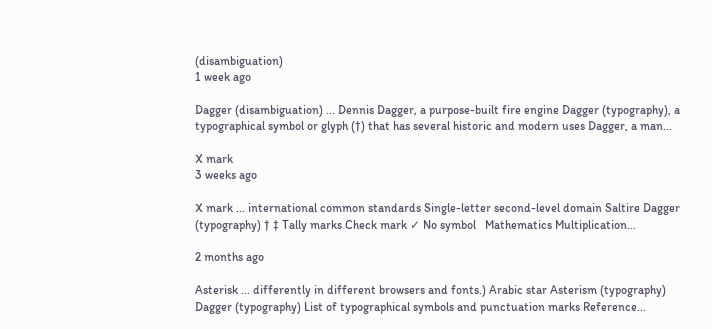(disambiguation)
1 week ago

Dagger (disambiguation) ... Dennis Dagger, a purpose-built fire engine Dagger (typography), a typographical symbol or glyph (†) that has several historic and modern uses Dagger, a man...

X mark
3 weeks ago

X mark ... international common standards Single-letter second-level domain Saltire Dagger (typography) † ‡ Tally marks Check mark ✓ No symbol   Mathematics Multiplication...

2 months ago

Asterisk ... differently in different browsers and fonts.) Arabic star Asterism (typography) Dagger (typography) List of typographical symbols and punctuation marks Reference...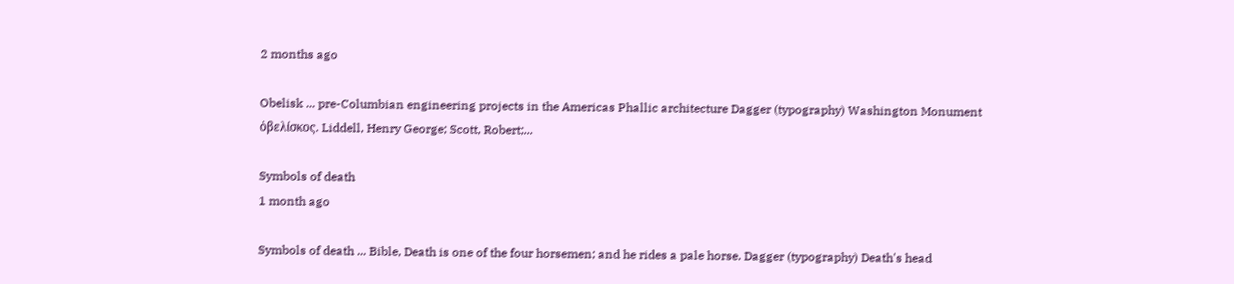2 months ago

Obelisk ... pre-Columbian engineering projects in the Americas Phallic architecture Dagger (typography) Washington Monument ὀβελίσκος. Liddell, Henry George; Scott, Robert;...

Symbols of death
1 month ago

Symbols of death ... Bible, Death is one of the four horsemen; and he rides a pale horse. Dagger (typography) Death's head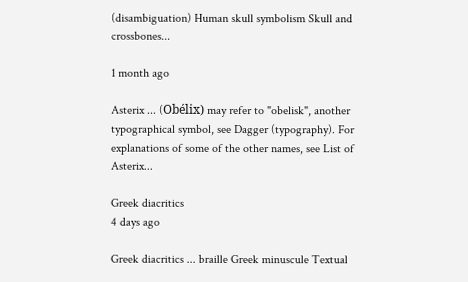(disambiguation) Human skull symbolism Skull and crossbones...

1 month ago

Asterix ... (Obélix) may refer to "obelisk", another typographical symbol, see Dagger (typography). For explanations of some of the other names, see List of Asterix...

Greek diacritics
4 days ago

Greek diacritics ... braille Greek minuscule Textual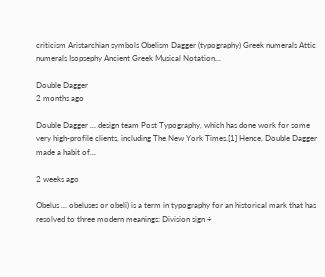criticism Aristarchian symbols Obelism Dagger (typography) Greek numerals Attic numerals Isopsephy Ancient Greek Musical Notation...

Double Dagger
2 months ago

Double Dagger ... design team Post Typography, which has done work for some very high-profile clients, including The New York Times.[1] Hence, Double Dagger made a habit of...

2 weeks ago

Obelus ... obeluses or obeli) is a term in typography for an historical mark that has resolved to three modern meanings: Division sign ÷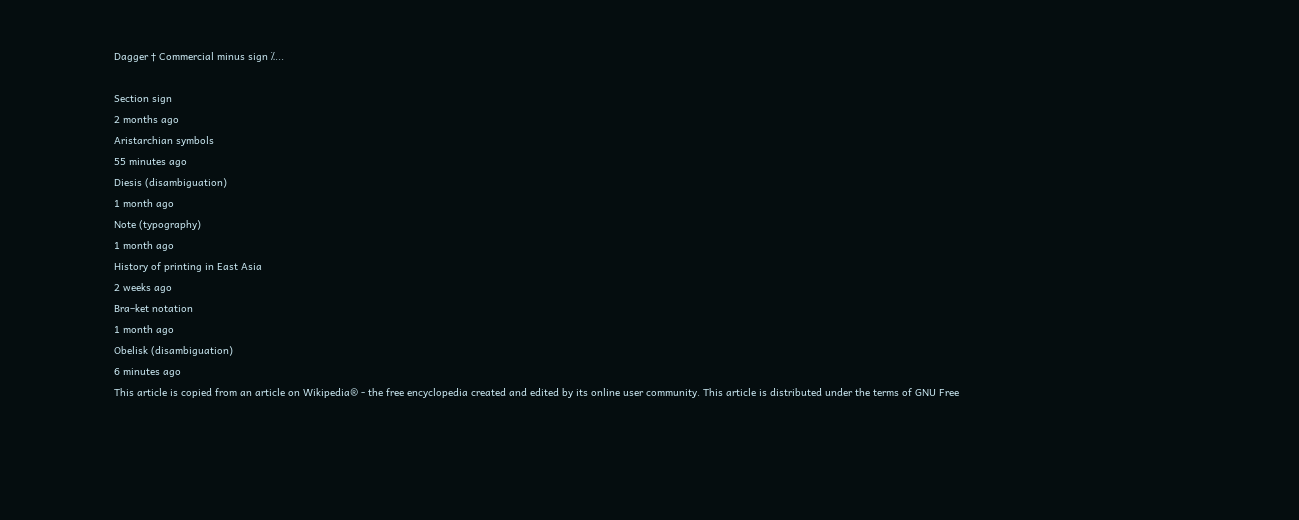Dagger † Commercial minus sign ⁒...

Section sign
2 months ago
Aristarchian symbols
55 minutes ago
Diesis (disambiguation)
1 month ago
Note (typography)
1 month ago
History of printing in East Asia
2 weeks ago
Bra–ket notation
1 month ago
Obelisk (disambiguation)
6 minutes ago
This article is copied from an article on Wikipedia® - the free encyclopedia created and edited by its online user community. This article is distributed under the terms of GNU Free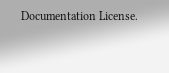Documentation License.